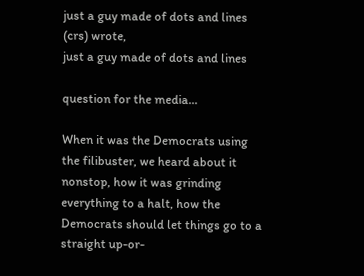just a guy made of dots and lines (crs) wrote,
just a guy made of dots and lines

question for the media...

When it was the Democrats using the filibuster, we heard about it nonstop, how it was grinding everything to a halt, how the Democrats should let things go to a straight up-or-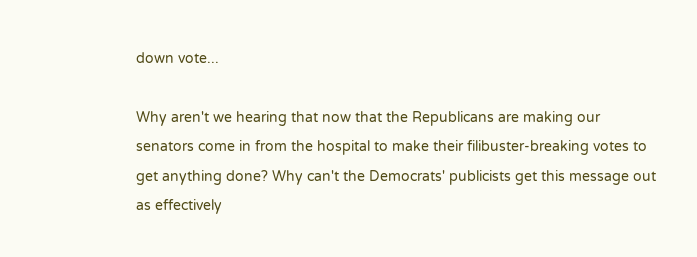down vote...

Why aren't we hearing that now that the Republicans are making our senators come in from the hospital to make their filibuster-breaking votes to get anything done? Why can't the Democrats' publicists get this message out as effectively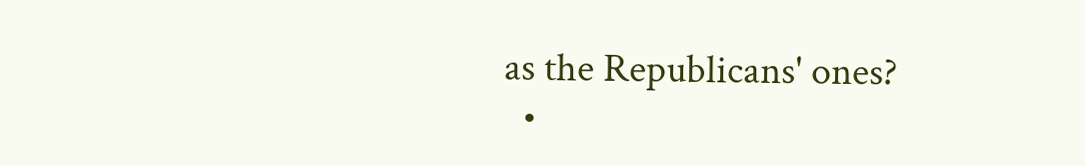as the Republicans' ones?
  •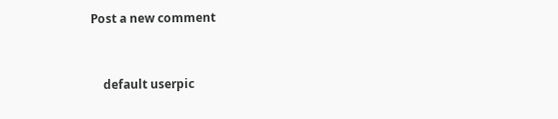Post a new comment


    default userpic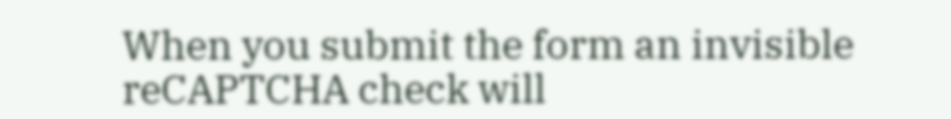When you submit the form an invisible reCAPTCHA check will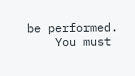be performed.
    You must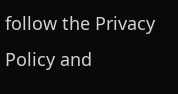follow the Privacy Policy and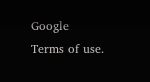Google Terms of use.